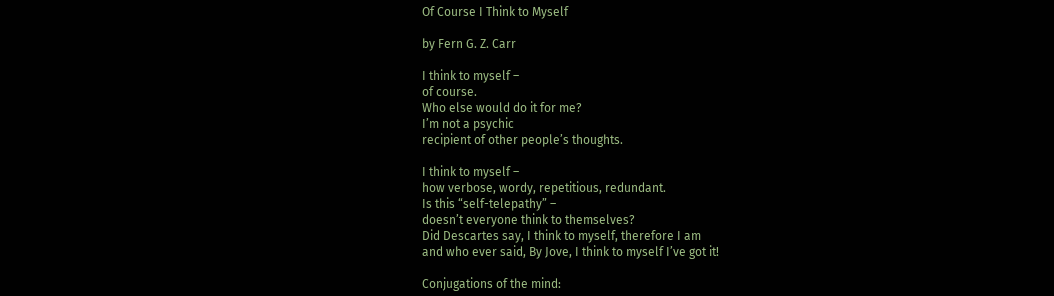Of Course I Think to Myself

by Fern G. Z. Carr

I think to myself –
of course.
Who else would do it for me?
I’m not a psychic
recipient of other people’s thoughts.

I think to myself –
how verbose, wordy, repetitious, redundant.
Is this “self-telepathy” –
doesn’t everyone think to themselves?
Did Descartes say, I think to myself, therefore I am
and who ever said, By Jove, I think to myself I’ve got it!

Conjugations of the mind: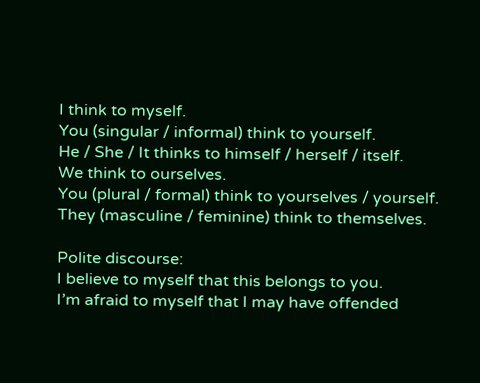I think to myself.
You (singular / informal) think to yourself.
He / She / It thinks to himself / herself / itself.
We think to ourselves.
You (plural / formal) think to yourselves / yourself.
They (masculine / feminine) think to themselves.

Polite discourse:
I believe to myself that this belongs to you.
I’m afraid to myself that I may have offended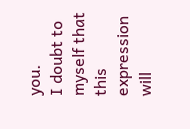you.
I doubt to myself that this expression will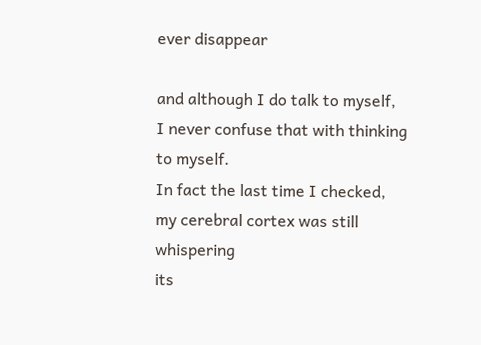ever disappear

and although I do talk to myself,
I never confuse that with thinking to myself.
In fact the last time I checked,
my cerebral cortex was still whispering
its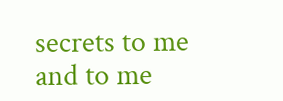secrets to me
and to me